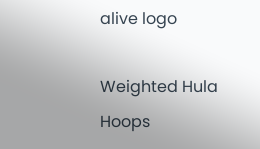alive logo

Weighted Hula Hoops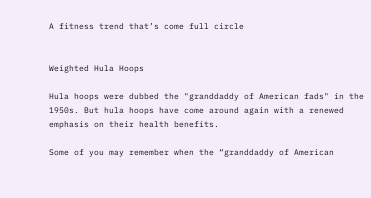A fitness trend that’s come full circle


Weighted Hula Hoops

Hula hoops were dubbed the "granddaddy of American fads" in the 1950s. But hula hoops have come around again with a renewed emphasis on their health benefits.

Some of you may remember when the “granddaddy of American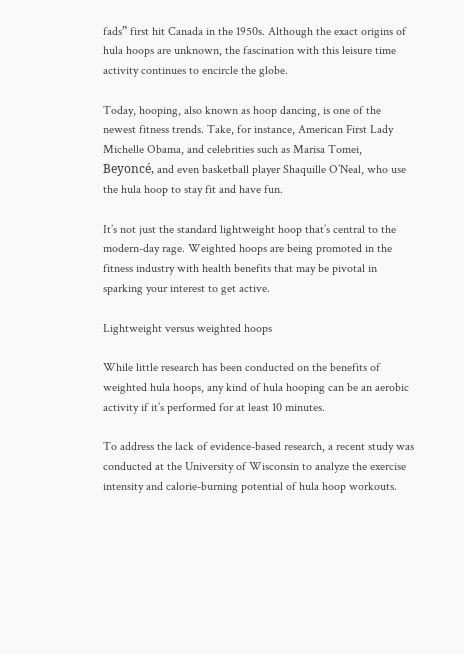fads” first hit Canada in the 1950s. Although the exact origins of hula hoops are unknown, the fascination with this leisure time activity continues to encircle the globe.

Today, hooping, also known as hoop dancing, is one of the newest fitness trends. Take, for instance, American First Lady Michelle Obama, and celebrities such as Marisa Tomei, Beyoncé, and even basketball player Shaquille O’Neal, who use the hula hoop to stay fit and have fun.

It’s not just the standard lightweight hoop that’s central to the modern-day rage. Weighted hoops are being promoted in the fitness industry with health benefits that may be pivotal in sparking your interest to get active.

Lightweight versus weighted hoops

While little research has been conducted on the benefits of weighted hula hoops, any kind of hula hooping can be an aerobic activity if it’s performed for at least 10 minutes.

To address the lack of evidence-based research, a recent study was conducted at the University of Wisconsin to analyze the exercise intensity and calorie-burning potential of hula hoop workouts.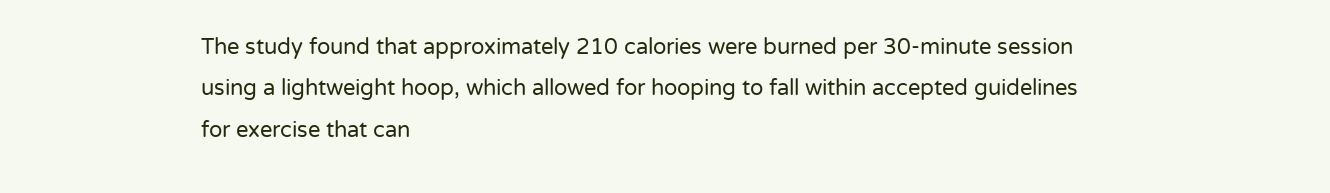The study found that approximately 210 calories were burned per 30-minute session using a lightweight hoop, which allowed for hooping to fall within accepted guidelines for exercise that can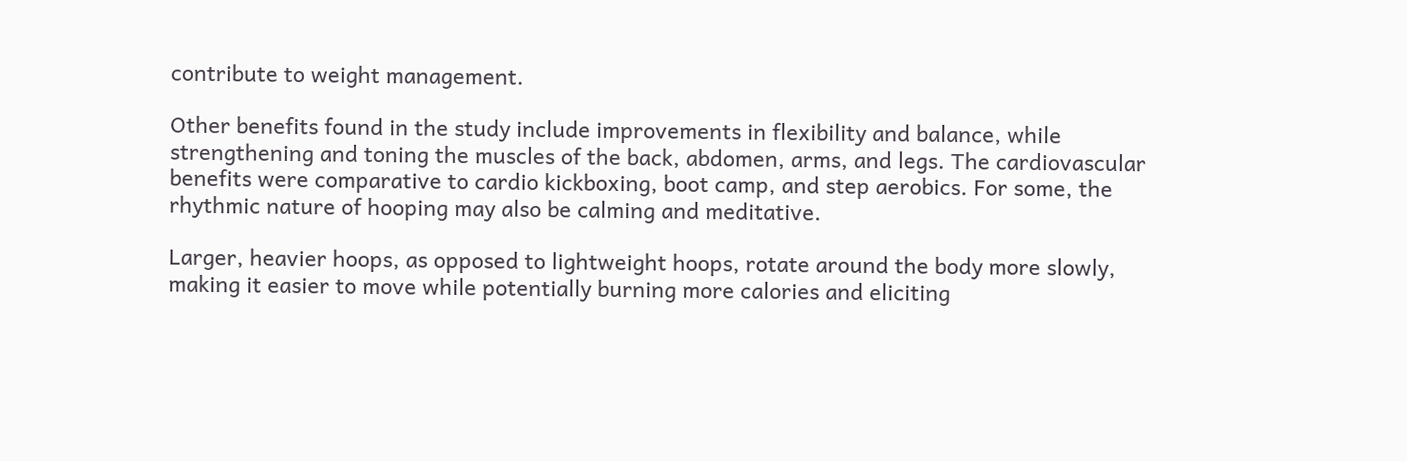contribute to weight management.

Other benefits found in the study include improvements in flexibility and balance, while strengthening and toning the muscles of the back, abdomen, arms, and legs. The cardiovascular benefits were comparative to cardio kickboxing, boot camp, and step aerobics. For some, the rhythmic nature of hooping may also be calming and meditative.

Larger, heavier hoops, as opposed to lightweight hoops, rotate around the body more slowly, making it easier to move while potentially burning more calories and eliciting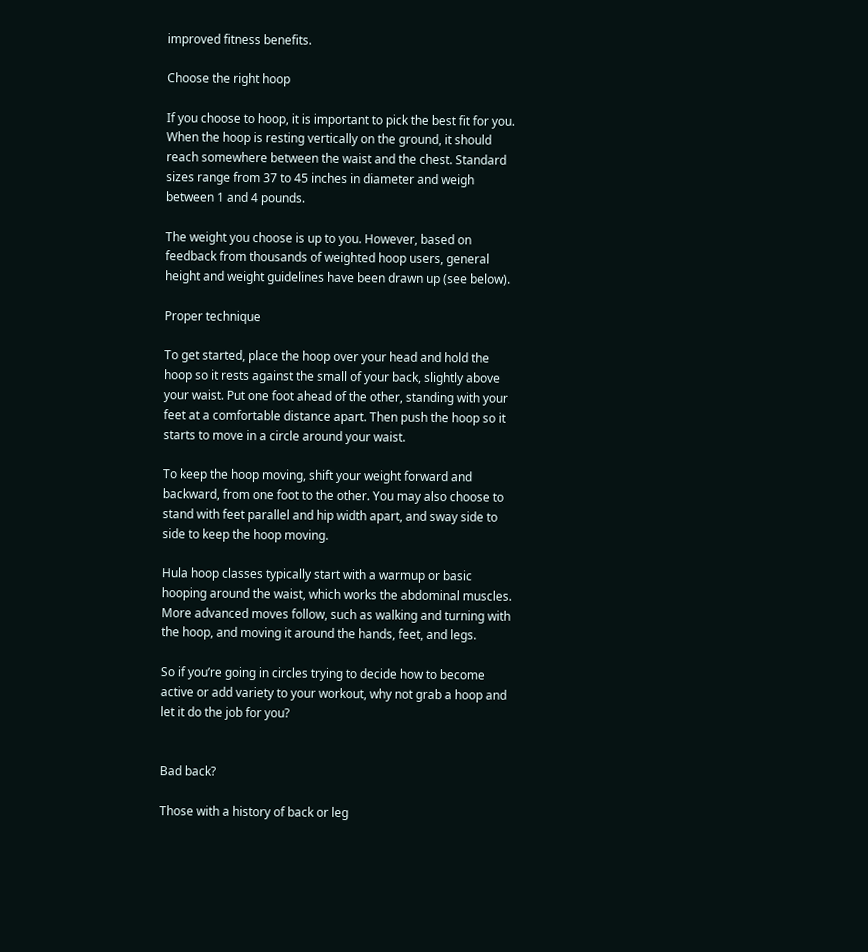improved fitness benefits.

Choose the right hoop

If you choose to hoop, it is important to pick the best fit for you. When the hoop is resting vertically on the ground, it should reach somewhere between the waist and the chest. Standard sizes range from 37 to 45 inches in diameter and weigh between 1 and 4 pounds.

The weight you choose is up to you. However, based on feedback from thousands of weighted hoop users, general height and weight guidelines have been drawn up (see below).

Proper technique

To get started, place the hoop over your head and hold the hoop so it rests against the small of your back, slightly above your waist. Put one foot ahead of the other, standing with your feet at a comfortable distance apart. Then push the hoop so it starts to move in a circle around your waist.

To keep the hoop moving, shift your weight forward and backward, from one foot to the other. You may also choose to stand with feet parallel and hip width apart, and sway side to side to keep the hoop moving.

Hula hoop classes typically start with a warmup or basic hooping around the waist, which works the abdominal muscles. More advanced moves follow, such as walking and turning with the hoop, and moving it around the hands, feet, and legs.

So if you’re going in circles trying to decide how to become active or add variety to your workout, why not grab a hoop and let it do the job for you?


Bad back?

Those with a history of back or leg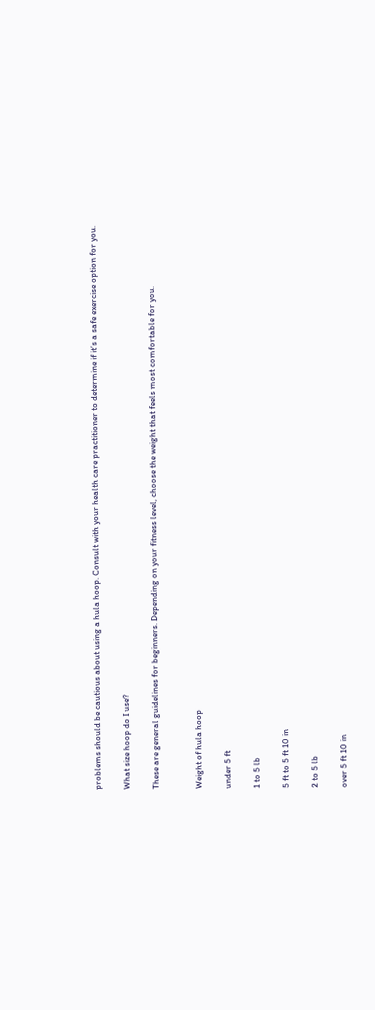problems should be cautious about using a hula hoop. Consult with your health care practitioner to determine if it’s a safe exercise option for you.

What size hoop do I use?

These are general guidelines for beginners. Depending on your fitness level, choose the weight that feels most comfortable for you.


Weight of hula hoop

under 5 ft

1 to 5 lb

5 ft to 5 ft 10 in

2 to 5 lb

over 5 ft 10 in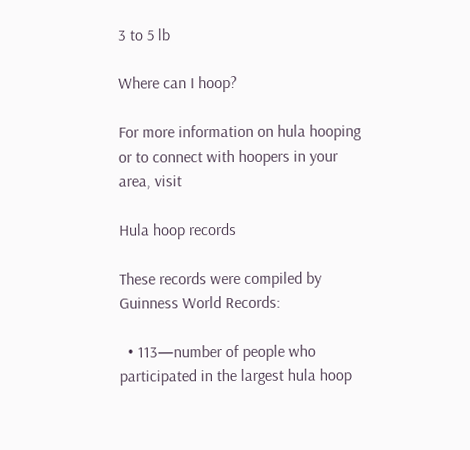3 to 5 lb

Where can I hoop?

For more information on hula hooping or to connect with hoopers in your area, visit

Hula hoop records

These records were compiled by Guinness World Records:

  • 113—number of people who participated in the largest hula hoop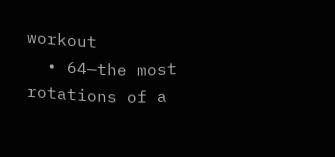workout
  • 64—the most rotations of a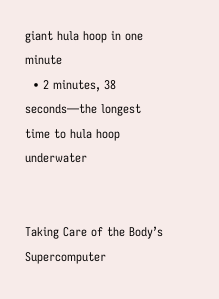giant hula hoop in one minute
  • 2 minutes, 38 seconds—the longest time to hula hoop underwater


Taking Care of the Body’s Supercomputer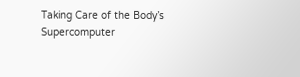Taking Care of the Body’s Supercomputer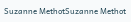Suzanne MethotSuzanne Methot